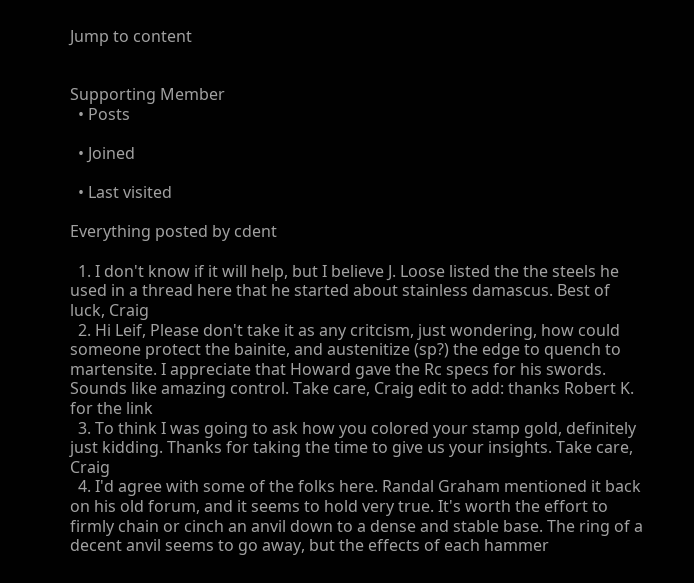Jump to content


Supporting Member
  • Posts

  • Joined

  • Last visited

Everything posted by cdent

  1. I don't know if it will help, but I believe J. Loose listed the the steels he used in a thread here that he started about stainless damascus. Best of luck, Craig
  2. Hi Leif, Please don't take it as any critcism, just wondering, how could someone protect the bainite, and austenitize (sp?) the edge to quench to martensite. I appreciate that Howard gave the Rc specs for his swords. Sounds like amazing control. Take care, Craig edit to add: thanks Robert K. for the link
  3. To think I was going to ask how you colored your stamp gold, definitely just kidding. Thanks for taking the time to give us your insights. Take care, Craig
  4. I'd agree with some of the folks here. Randal Graham mentioned it back on his old forum, and it seems to hold very true. It's worth the effort to firmly chain or cinch an anvil down to a dense and stable base. The ring of a decent anvil seems to go away, but the effects of each hammer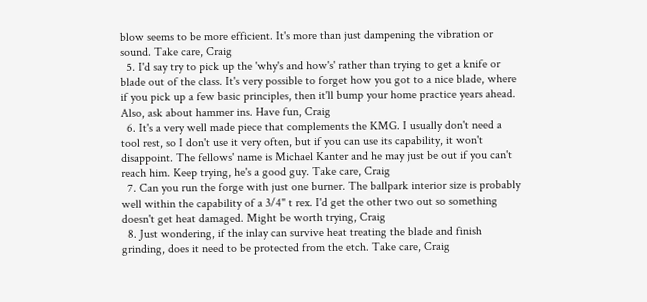blow seems to be more efficient. It's more than just dampening the vibration or sound. Take care, Craig
  5. I'd say try to pick up the 'why's and how's' rather than trying to get a knife or blade out of the class. It's very possible to forget how you got to a nice blade, where if you pick up a few basic principles, then it'll bump your home practice years ahead. Also, ask about hammer ins. Have fun, Craig
  6. It's a very well made piece that complements the KMG. I usually don't need a tool rest, so I don't use it very often, but if you can use its capability, it won't disappoint. The fellows' name is Michael Kanter and he may just be out if you can't reach him. Keep trying, he's a good guy. Take care, Craig
  7. Can you run the forge with just one burner. The ballpark interior size is probably well within the capability of a 3/4" t rex. I'd get the other two out so something doesn't get heat damaged. Might be worth trying, Craig
  8. Just wondering, if the inlay can survive heat treating the blade and finish grinding, does it need to be protected from the etch. Take care, Craig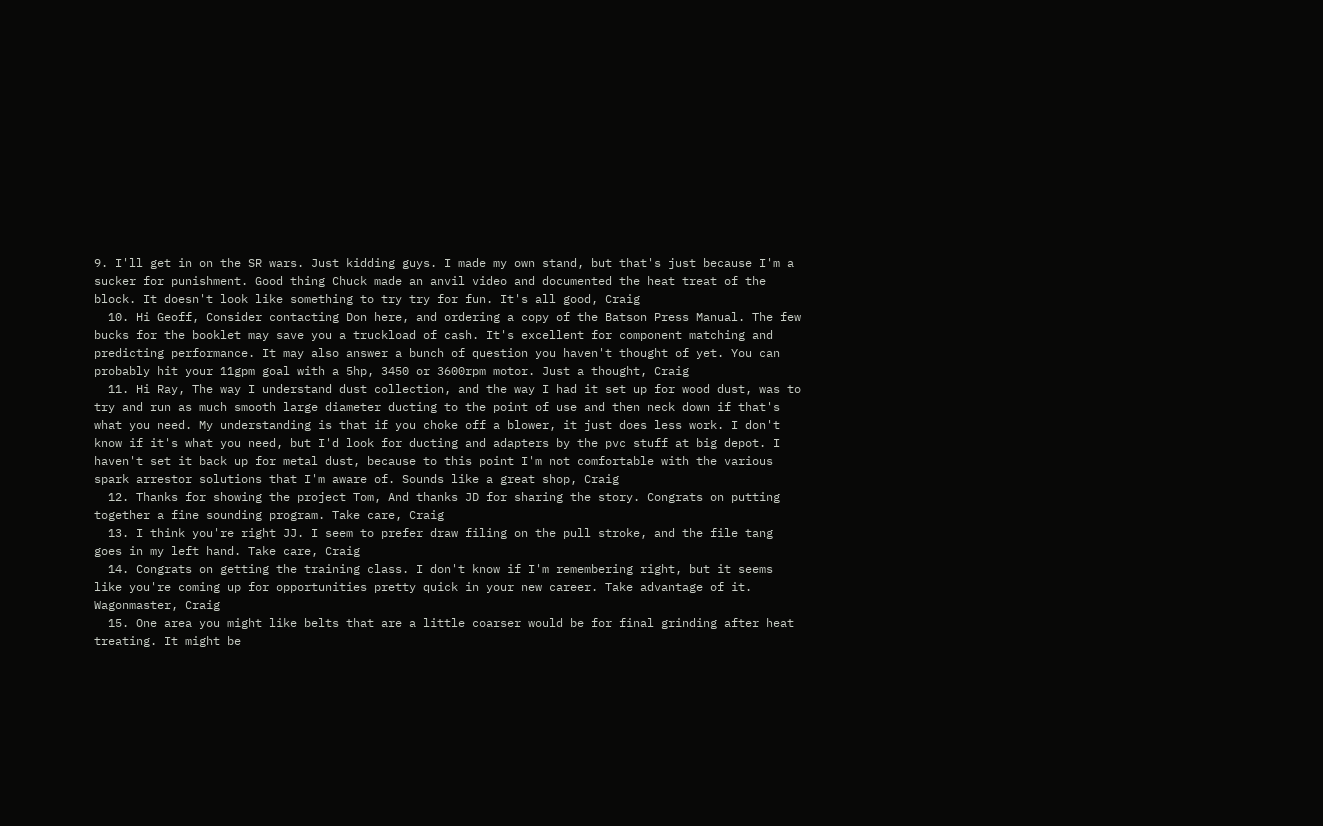9. I'll get in on the SR wars. Just kidding guys. I made my own stand, but that's just because I'm a sucker for punishment. Good thing Chuck made an anvil video and documented the heat treat of the block. It doesn't look like something to try try for fun. It's all good, Craig
  10. Hi Geoff, Consider contacting Don here, and ordering a copy of the Batson Press Manual. The few bucks for the booklet may save you a truckload of cash. It's excellent for component matching and predicting performance. It may also answer a bunch of question you haven't thought of yet. You can probably hit your 11gpm goal with a 5hp, 3450 or 3600rpm motor. Just a thought, Craig
  11. Hi Ray, The way I understand dust collection, and the way I had it set up for wood dust, was to try and run as much smooth large diameter ducting to the point of use and then neck down if that's what you need. My understanding is that if you choke off a blower, it just does less work. I don't know if it's what you need, but I'd look for ducting and adapters by the pvc stuff at big depot. I haven't set it back up for metal dust, because to this point I'm not comfortable with the various spark arrestor solutions that I'm aware of. Sounds like a great shop, Craig
  12. Thanks for showing the project Tom, And thanks JD for sharing the story. Congrats on putting together a fine sounding program. Take care, Craig
  13. I think you're right JJ. I seem to prefer draw filing on the pull stroke, and the file tang goes in my left hand. Take care, Craig
  14. Congrats on getting the training class. I don't know if I'm remembering right, but it seems like you're coming up for opportunities pretty quick in your new career. Take advantage of it. Wagonmaster, Craig
  15. One area you might like belts that are a little coarser would be for final grinding after heat treating. It might be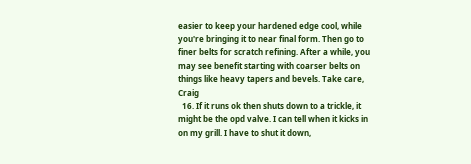easier to keep your hardened edge cool, while you're bringing it to near final form. Then go to finer belts for scratch refining. After a while, you may see benefit starting with coarser belts on things like heavy tapers and bevels. Take care, Craig
  16. If it runs ok then shuts down to a trickle, it might be the opd valve. I can tell when it kicks in on my grill. I have to shut it down,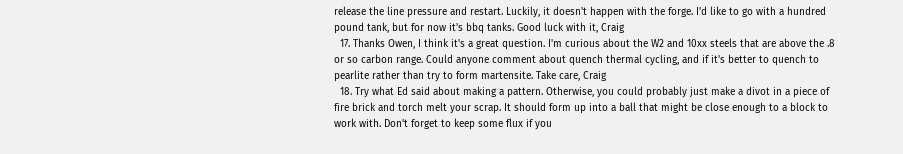release the line pressure and restart. Luckily, it doesn't happen with the forge. I'd like to go with a hundred pound tank, but for now it's bbq tanks. Good luck with it, Craig
  17. Thanks Owen, I think it's a great question. I'm curious about the W2 and 10xx steels that are above the .8 or so carbon range. Could anyone comment about quench thermal cycling, and if it's better to quench to pearlite rather than try to form martensite. Take care, Craig
  18. Try what Ed said about making a pattern. Otherwise, you could probably just make a divot in a piece of fire brick and torch melt your scrap. It should form up into a ball that might be close enough to a block to work with. Don't forget to keep some flux if you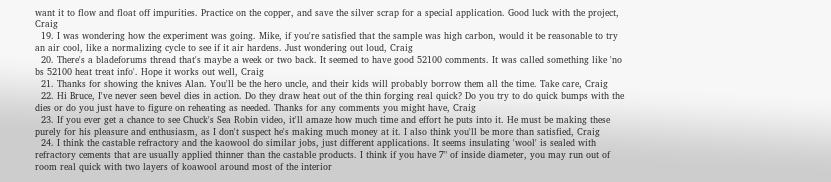want it to flow and float off impurities. Practice on the copper, and save the silver scrap for a special application. Good luck with the project, Craig
  19. I was wondering how the experiment was going. Mike, if you're satisfied that the sample was high carbon, would it be reasonable to try an air cool, like a normalizing cycle to see if it air hardens. Just wondering out loud, Craig
  20. There's a bladeforums thread that's maybe a week or two back. It seemed to have good 52100 comments. It was called something like 'no bs 52100 heat treat info'. Hope it works out well, Craig
  21. Thanks for showing the knives Alan. You'll be the hero uncle, and their kids will probably borrow them all the time. Take care, Craig
  22. Hi Bruce, I've never seen bevel dies in action. Do they draw heat out of the thin forging real quick? Do you try to do quick bumps with the dies or do you just have to figure on reheating as needed. Thanks for any comments you might have, Craig
  23. If you ever get a chance to see Chuck's Sea Robin video, it'll amaze how much time and effort he puts into it. He must be making these purely for his pleasure and enthusiasm, as I don't suspect he's making much money at it. I also think you'll be more than satisfied, Craig
  24. I think the castable refractory and the kaowool do similar jobs, just different applications. It seems insulating 'wool' is sealed with refractory cements that are usually applied thinner than the castable products. I think if you have 7" of inside diameter, you may run out of room real quick with two layers of koawool around most of the interior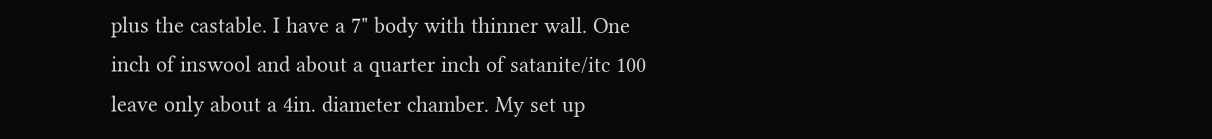plus the castable. I have a 7" body with thinner wall. One inch of inswool and about a quarter inch of satanite/itc 100 leave only about a 4in. diameter chamber. My set up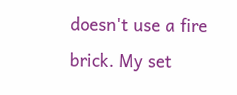doesn't use a fire brick. My set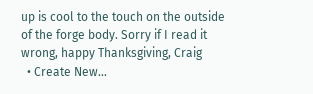up is cool to the touch on the outside of the forge body. Sorry if I read it wrong, happy Thanksgiving, Craig
  • Create New...